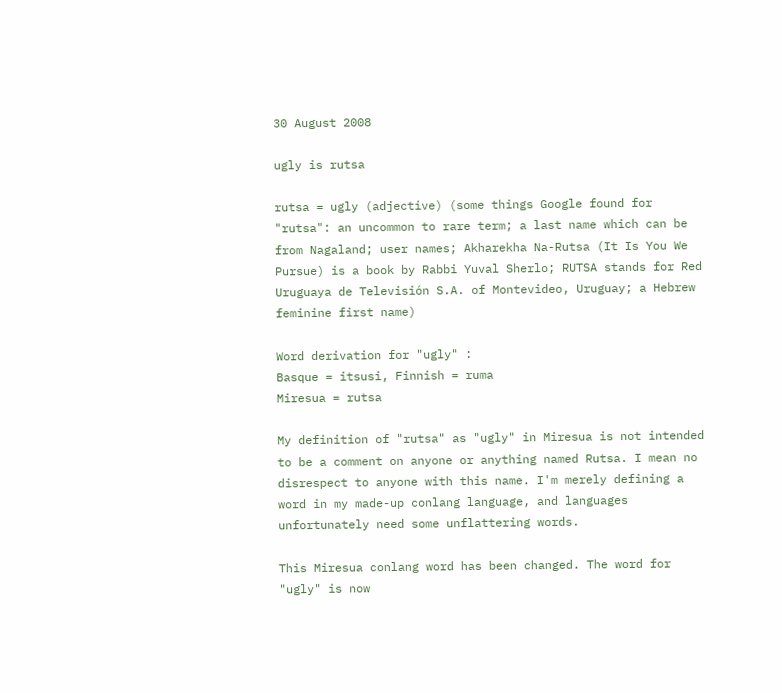30 August 2008

ugly is rutsa

rutsa = ugly (adjective) (some things Google found for "rutsa": an uncommon to rare term; a last name which can be from Nagaland; user names; Akharekha Na-Rutsa (It Is You We Pursue) is a book by Rabbi Yuval Sherlo; RUTSA stands for Red Uruguaya de Televisión S.A. of Montevideo, Uruguay; a Hebrew feminine first name)

Word derivation for "ugly" :
Basque = itsusi, Finnish = ruma
Miresua = rutsa

My definition of "rutsa" as "ugly" in Miresua is not intended to be a comment on anyone or anything named Rutsa. I mean no disrespect to anyone with this name. I'm merely defining a word in my made-up conlang language, and languages unfortunately need some unflattering words.

This Miresua conlang word has been changed. The word for "ugly" is now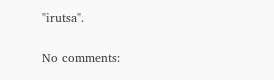"irutsa".

No comments: